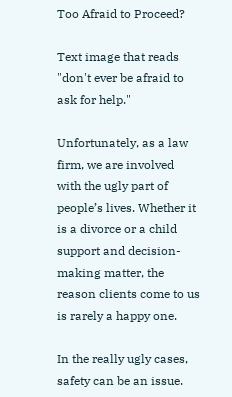Too Afraid to Proceed?

Text image that reads "don't ever be afraid to ask for help."

Unfortunately, as a law firm, we are involved with the ugly part of people’s lives. Whether it is a divorce or a child support and decision-making matter, the reason clients come to us is rarely a happy one.

In the really ugly cases, safety can be an issue.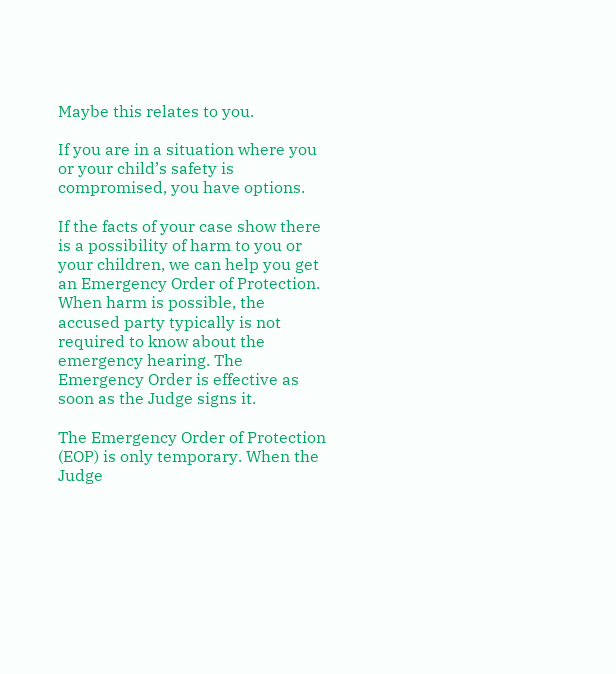Maybe this relates to you.

If you are in a situation where you or your child’s safety is compromised, you have options.

If the facts of your case show there is a possibility of harm to you or your children, we can help you get an Emergency Order of Protection. When harm is possible, the accused party typically is not required to know about the emergency hearing. The Emergency Order is effective as soon as the Judge signs it.

The Emergency Order of Protection (EOP) is only temporary. When the Judge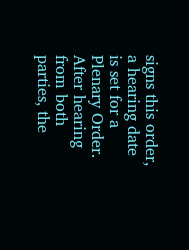signs this order, a hearing date is set for a Plenary Order. After hearing from both parties, the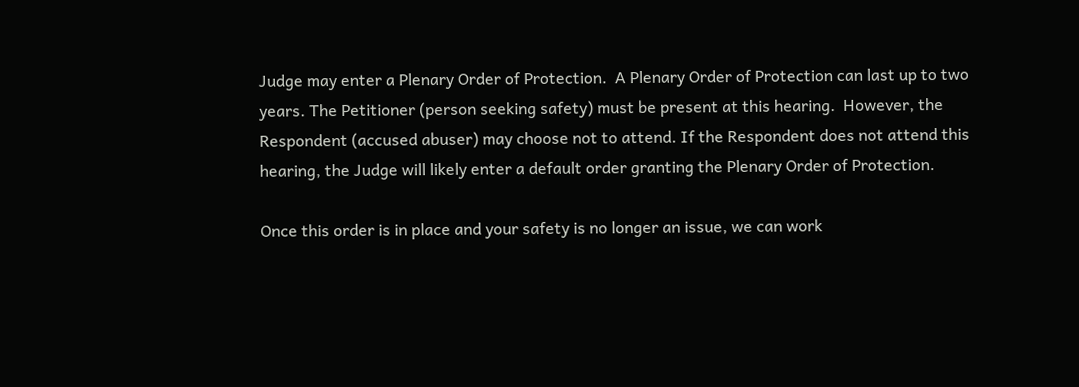Judge may enter a Plenary Order of Protection.  A Plenary Order of Protection can last up to two years. The Petitioner (person seeking safety) must be present at this hearing.  However, the Respondent (accused abuser) may choose not to attend. If the Respondent does not attend this hearing, the Judge will likely enter a default order granting the Plenary Order of Protection.

Once this order is in place and your safety is no longer an issue, we can work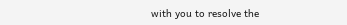with you to resolve the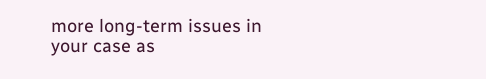more long-term issues in your case as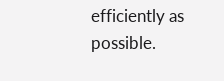efficiently as possible.